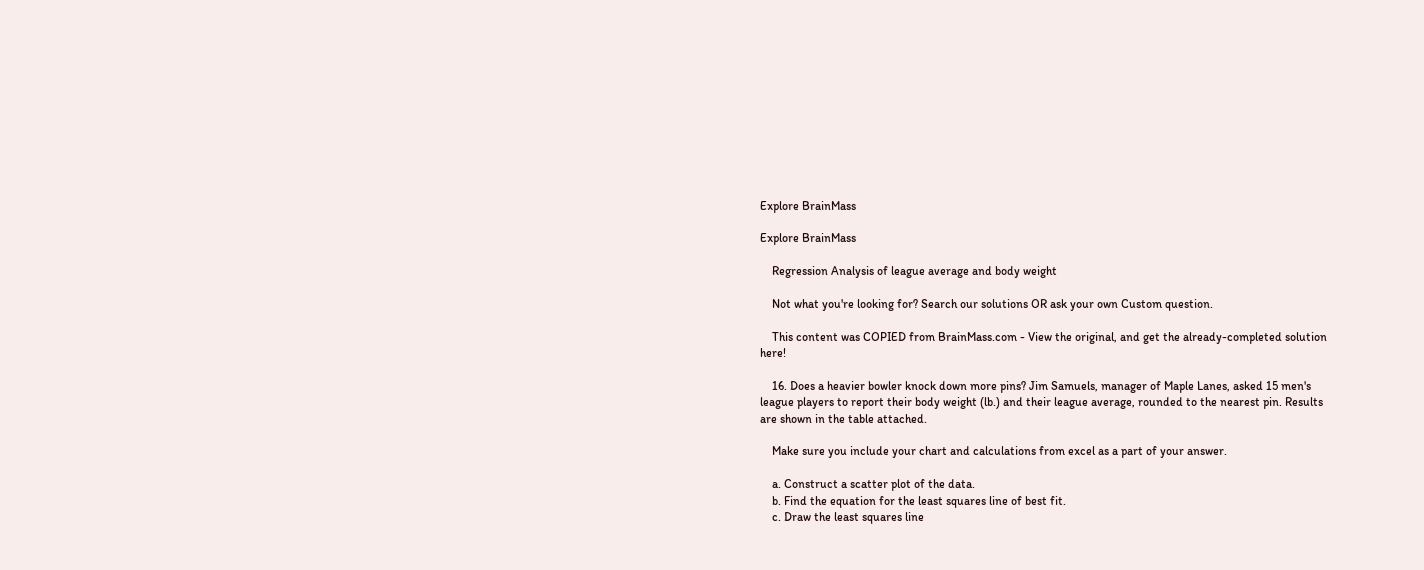Explore BrainMass

Explore BrainMass

    Regression Analysis of league average and body weight

    Not what you're looking for? Search our solutions OR ask your own Custom question.

    This content was COPIED from BrainMass.com - View the original, and get the already-completed solution here!

    16. Does a heavier bowler knock down more pins? Jim Samuels, manager of Maple Lanes, asked 15 men's league players to report their body weight (lb.) and their league average, rounded to the nearest pin. Results are shown in the table attached.

    Make sure you include your chart and calculations from excel as a part of your answer.

    a. Construct a scatter plot of the data.
    b. Find the equation for the least squares line of best fit.
    c. Draw the least squares line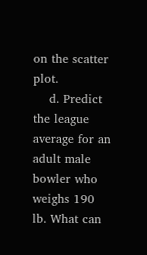on the scatter plot.
    d. Predict the league average for an adult male bowler who weighs 190 lb. What can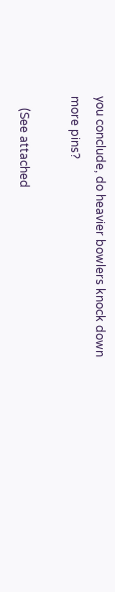you conclude, do heavier bowlers knock down more pins?

    (See attached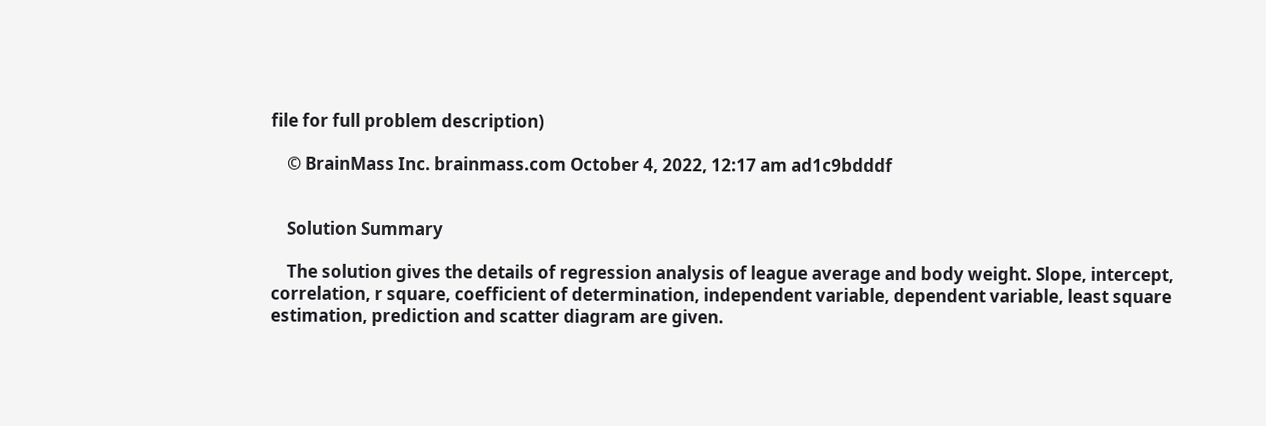file for full problem description)

    © BrainMass Inc. brainmass.com October 4, 2022, 12:17 am ad1c9bdddf


    Solution Summary

    The solution gives the details of regression analysis of league average and body weight. Slope, intercept, correlation, r square, coefficient of determination, independent variable, dependent variable, least square estimation, prediction and scatter diagram are given.